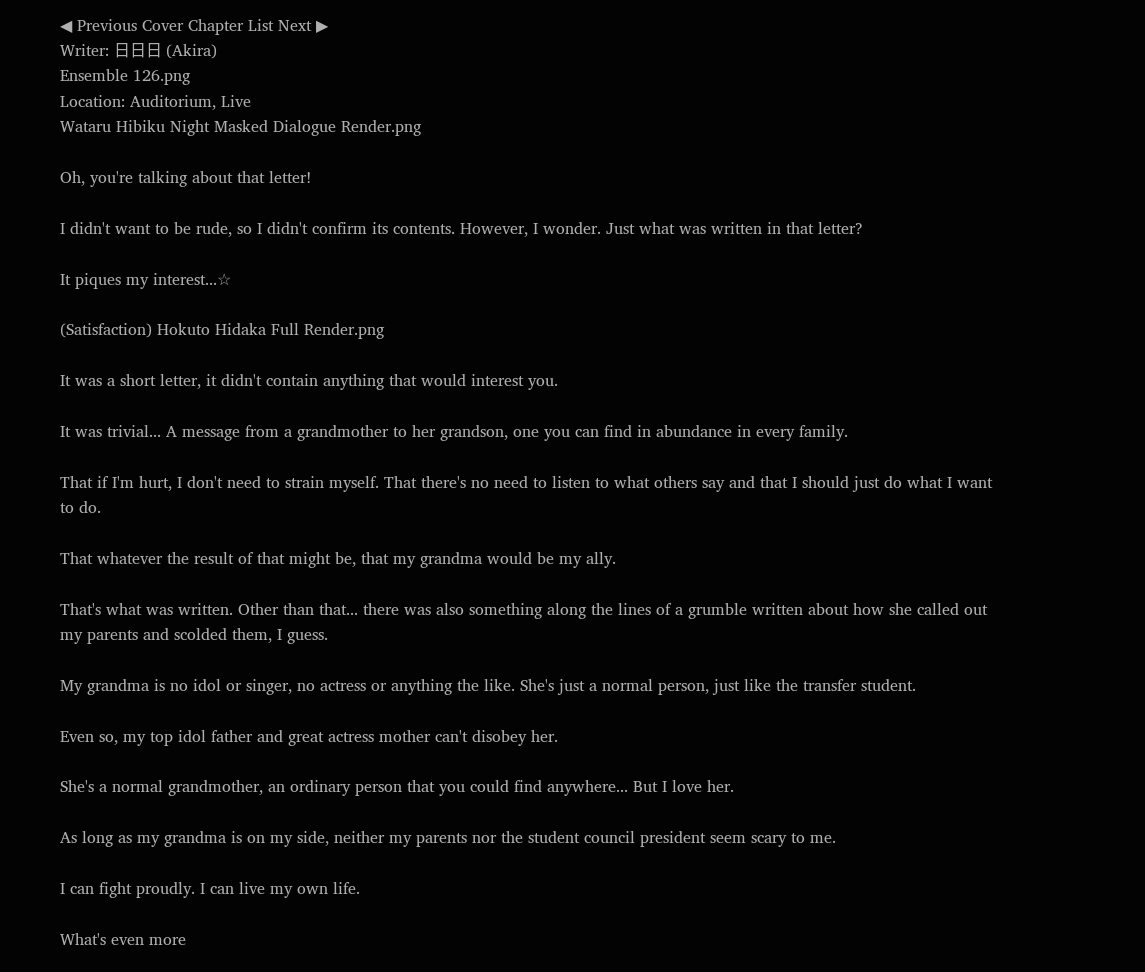◀ Previous Cover Chapter List Next ▶
Writer: 日日日 (Akira)
Ensemble 126.png
Location: Auditorium, Live
Wataru Hibiku Night Masked Dialogue Render.png

Oh, you're talking about that letter!

I didn't want to be rude, so I didn't confirm its contents. However, I wonder. Just what was written in that letter?

It piques my interest...☆

(Satisfaction) Hokuto Hidaka Full Render.png

It was a short letter, it didn't contain anything that would interest you.

It was trivial... A message from a grandmother to her grandson, one you can find in abundance in every family.

That if I'm hurt, I don't need to strain myself. That there's no need to listen to what others say and that I should just do what I want to do.

That whatever the result of that might be, that my grandma would be my ally.

That's what was written. Other than that... there was also something along the lines of a grumble written about how she called out my parents and scolded them, I guess.

My grandma is no idol or singer, no actress or anything the like. She's just a normal person, just like the transfer student.

Even so, my top idol father and great actress mother can't disobey her.

She's a normal grandmother, an ordinary person that you could find anywhere... But I love her.

As long as my grandma is on my side, neither my parents nor the student council president seem scary to me.

I can fight proudly. I can live my own life.

What's even more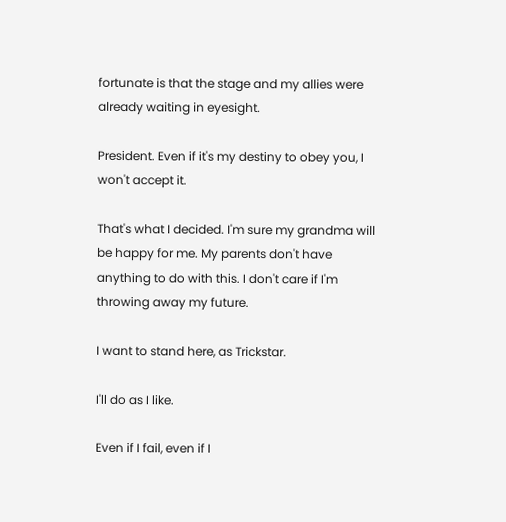fortunate is that the stage and my allies were already waiting in eyesight.

President. Even if it's my destiny to obey you, I won't accept it.

That's what I decided. I'm sure my grandma will be happy for me. My parents don't have anything to do with this. I don't care if I'm throwing away my future.

I want to stand here, as Trickstar.

I'll do as I like.

Even if I fail, even if I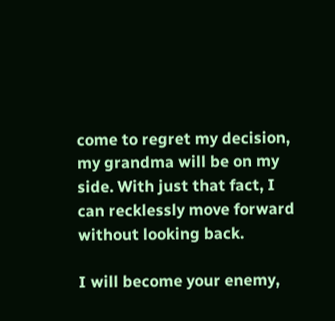come to regret my decision, my grandma will be on my side. With just that fact, I can recklessly move forward without looking back.

I will become your enemy,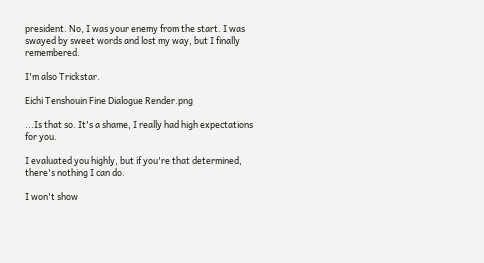president. No, I was your enemy from the start. I was swayed by sweet words and lost my way, but I finally remembered.

I'm also Trickstar.

Eichi Tenshouin Fine Dialogue Render.png

...Is that so. It's a shame, I really had high expectations for you.

I evaluated you highly, but if you're that determined, there's nothing I can do.

I won't show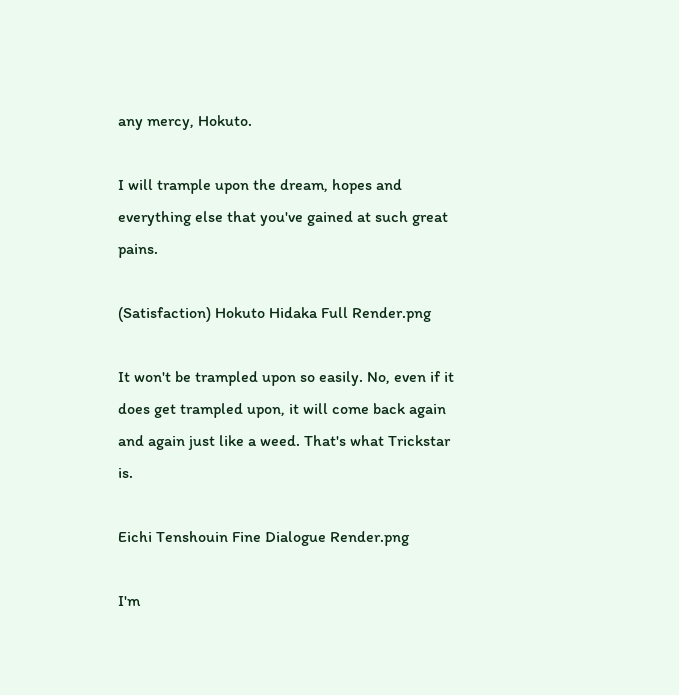any mercy, Hokuto.

I will trample upon the dream, hopes and everything else that you've gained at such great pains.

(Satisfaction) Hokuto Hidaka Full Render.png

It won't be trampled upon so easily. No, even if it does get trampled upon, it will come back again and again just like a weed. That's what Trickstar is.

Eichi Tenshouin Fine Dialogue Render.png

I'm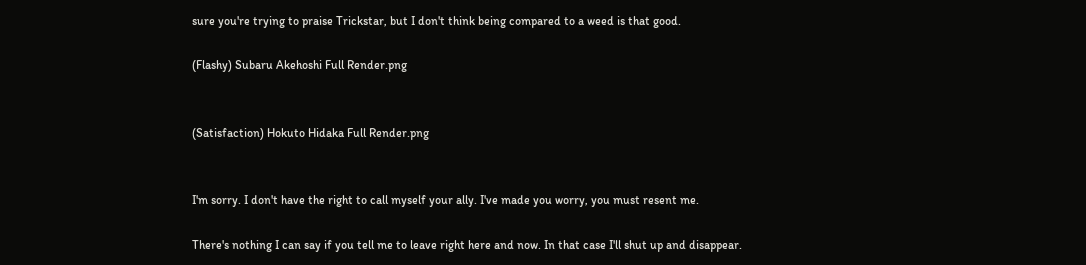sure you're trying to praise Trickstar, but I don't think being compared to a weed is that good.

(Flashy) Subaru Akehoshi Full Render.png


(Satisfaction) Hokuto Hidaka Full Render.png


I'm sorry. I don't have the right to call myself your ally. I've made you worry, you must resent me.

There's nothing I can say if you tell me to leave right here and now. In that case I'll shut up and disappear.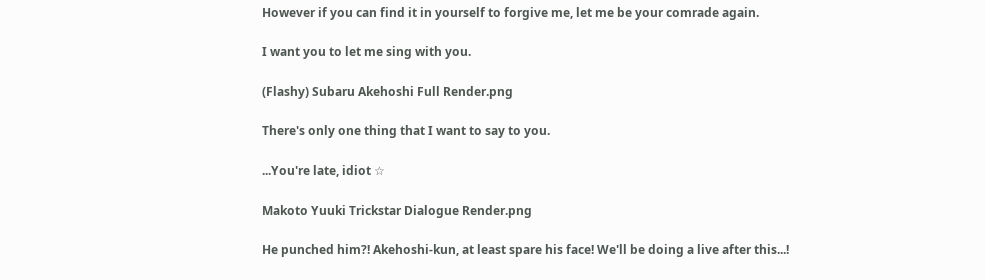However if you can find it in yourself to forgive me, let me be your comrade again.

I want you to let me sing with you.

(Flashy) Subaru Akehoshi Full Render.png

There's only one thing that I want to say to you.

...You're late, idiot ☆

Makoto Yuuki Trickstar Dialogue Render.png

He punched him?! Akehoshi-kun, at least spare his face! We'll be doing a live after this...!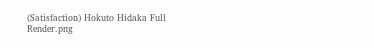(Satisfaction) Hokuto Hidaka Full Render.png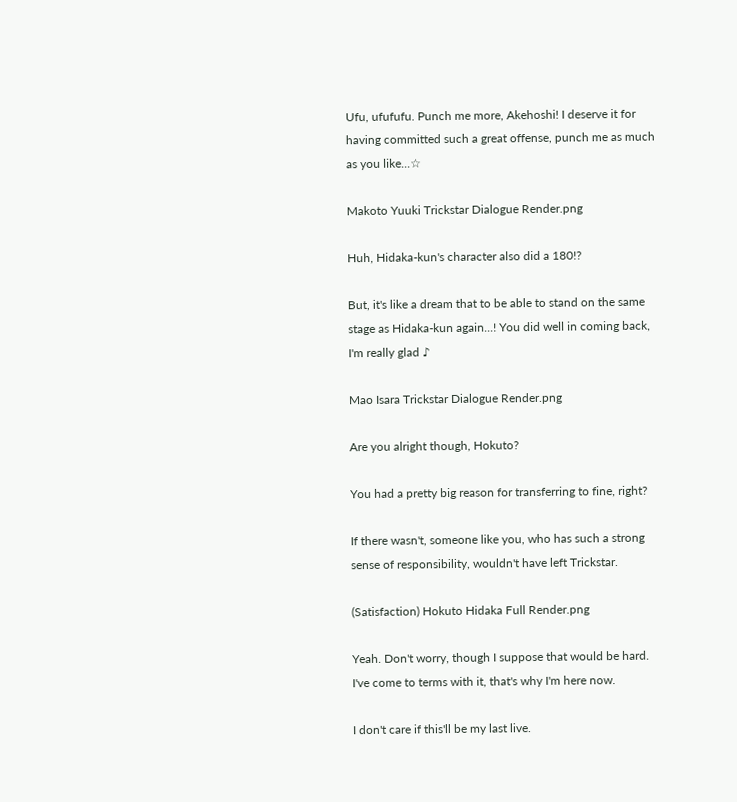Ufu, ufufufu. Punch me more, Akehoshi! I deserve it for having committed such a great offense, punch me as much as you like...☆

Makoto Yuuki Trickstar Dialogue Render.png

Huh, Hidaka-kun's character also did a 180!?

But, it's like a dream that to be able to stand on the same stage as Hidaka-kun again...! You did well in coming back, I'm really glad ♪

Mao Isara Trickstar Dialogue Render.png

Are you alright though, Hokuto?

You had a pretty big reason for transferring to fine, right?

If there wasn't, someone like you, who has such a strong sense of responsibility, wouldn't have left Trickstar.

(Satisfaction) Hokuto Hidaka Full Render.png

Yeah. Don't worry, though I suppose that would be hard. I've come to terms with it, that's why I'm here now.

I don't care if this'll be my last live.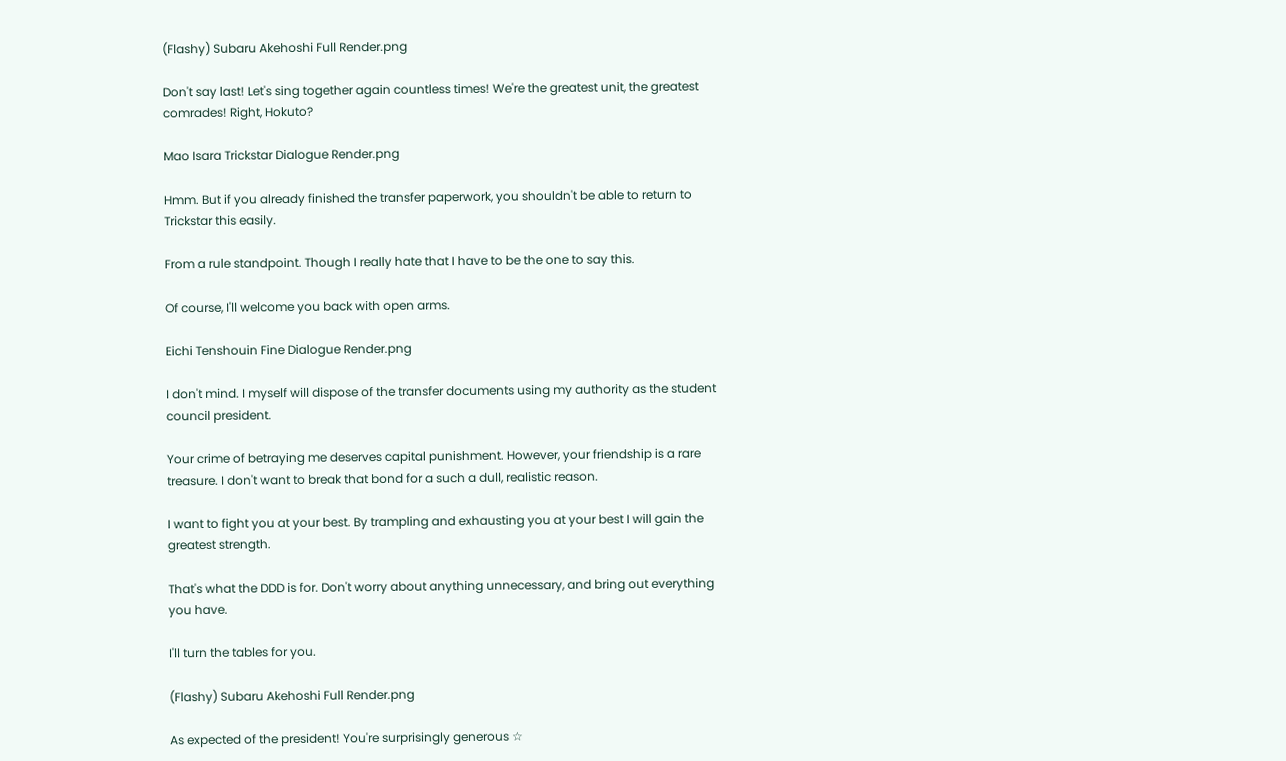(Flashy) Subaru Akehoshi Full Render.png

Don't say last! Let's sing together again countless times! We're the greatest unit, the greatest comrades! Right, Hokuto?

Mao Isara Trickstar Dialogue Render.png

Hmm. But if you already finished the transfer paperwork, you shouldn't be able to return to Trickstar this easily.

From a rule standpoint. Though I really hate that I have to be the one to say this.

Of course, I'll welcome you back with open arms.

Eichi Tenshouin Fine Dialogue Render.png

I don't mind. I myself will dispose of the transfer documents using my authority as the student council president.

Your crime of betraying me deserves capital punishment. However, your friendship is a rare treasure. I don't want to break that bond for a such a dull, realistic reason.

I want to fight you at your best. By trampling and exhausting you at your best I will gain the greatest strength.

That's what the DDD is for. Don't worry about anything unnecessary, and bring out everything you have.

I'll turn the tables for you.

(Flashy) Subaru Akehoshi Full Render.png

As expected of the president! You're surprisingly generous ☆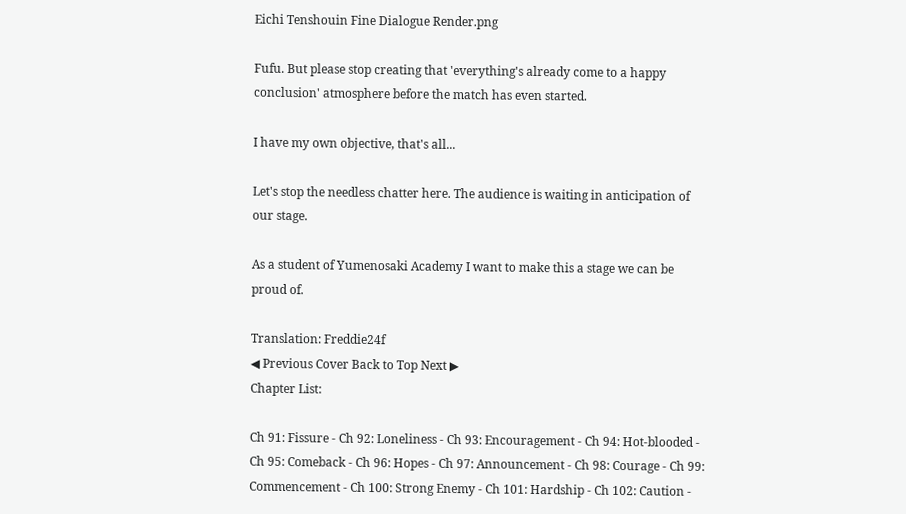Eichi Tenshouin Fine Dialogue Render.png

Fufu. But please stop creating that 'everything's already come to a happy conclusion' atmosphere before the match has even started.

I have my own objective, that's all...

Let's stop the needless chatter here. The audience is waiting in anticipation of our stage.

As a student of Yumenosaki Academy I want to make this a stage we can be proud of.

Translation: Freddie24f
◀ Previous Cover Back to Top Next ▶
Chapter List:

Ch 91: Fissure - Ch 92: Loneliness - Ch 93: Encouragement - Ch 94: Hot-blooded - Ch 95: Comeback - Ch 96: Hopes - Ch 97: Announcement - Ch 98: Courage - Ch 99: Commencement - Ch 100: Strong Enemy - Ch 101: Hardship - Ch 102: Caution -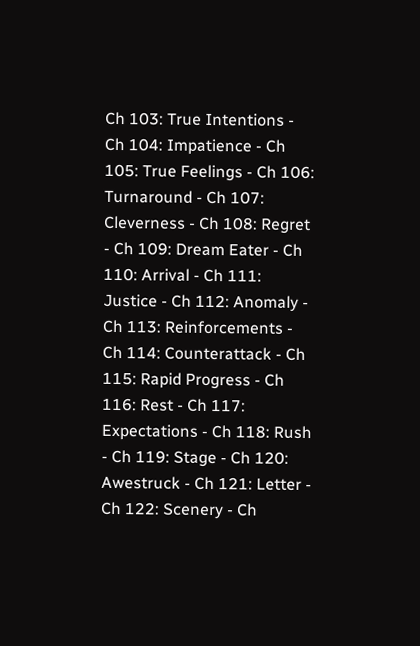Ch 103: True Intentions - Ch 104: Impatience - Ch 105: True Feelings - Ch 106: Turnaround - Ch 107: Cleverness - Ch 108: Regret - Ch 109: Dream Eater - Ch 110: Arrival - Ch 111: Justice - Ch 112: Anomaly - Ch 113: Reinforcements - Ch 114: Counterattack - Ch 115: Rapid Progress - Ch 116: Rest - Ch 117: Expectations - Ch 118: Rush - Ch 119: Stage - Ch 120: Awestruck - Ch 121: Letter - Ch 122: Scenery - Ch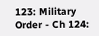123: Military Order - Ch 124: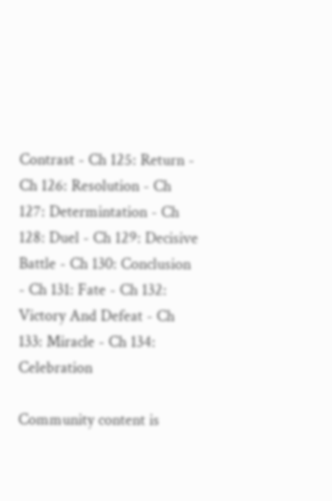Contrast - Ch 125: Return - Ch 126: Resolution - Ch 127: Determintation - Ch 128: Duel - Ch 129: Decisive Battle - Ch 130: Conclusion - Ch 131: Fate - Ch 132: Victory And Defeat - Ch 133: Miracle - Ch 134: Celebration

Community content is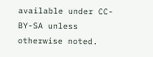available under CC-BY-SA unless otherwise noted.